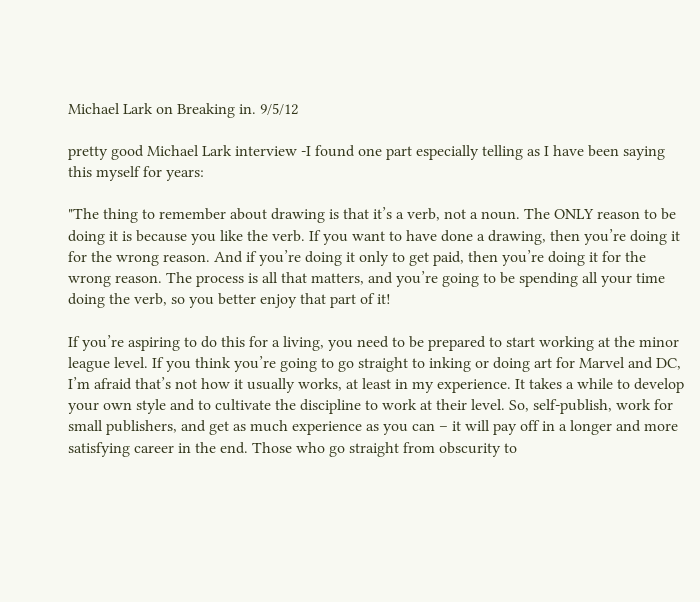Michael Lark on Breaking in. 9/5/12

pretty good Michael Lark interview -I found one part especially telling as I have been saying this myself for years:

"The thing to remember about drawing is that it’s a verb, not a noun. The ONLY reason to be doing it is because you like the verb. If you want to have done a drawing, then you’re doing it for the wrong reason. And if you’re doing it only to get paid, then you’re doing it for the wrong reason. The process is all that matters, and you’re going to be spending all your time doing the verb, so you better enjoy that part of it!

If you’re aspiring to do this for a living, you need to be prepared to start working at the minor league level. If you think you’re going to go straight to inking or doing art for Marvel and DC, I’m afraid that’s not how it usually works, at least in my experience. It takes a while to develop your own style and to cultivate the discipline to work at their level. So, self-publish, work for small publishers, and get as much experience as you can – it will pay off in a longer and more satisfying career in the end. Those who go straight from obscurity to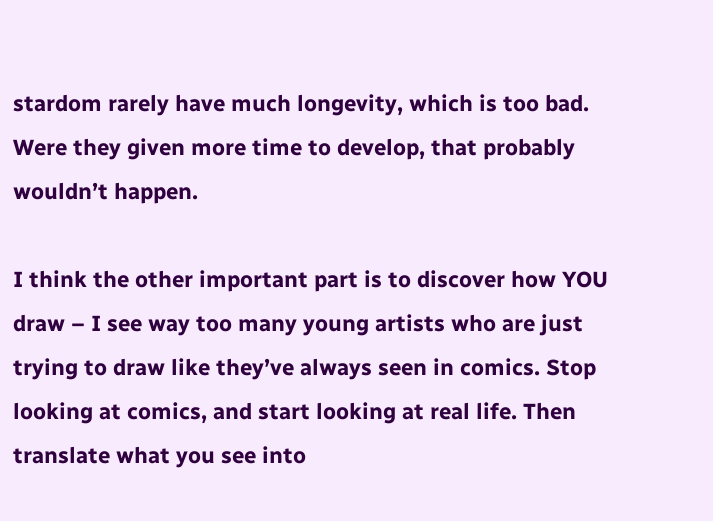stardom rarely have much longevity, which is too bad. Were they given more time to develop, that probably wouldn’t happen.

I think the other important part is to discover how YOU draw – I see way too many young artists who are just trying to draw like they’ve always seen in comics. Stop looking at comics, and start looking at real life. Then translate what you see into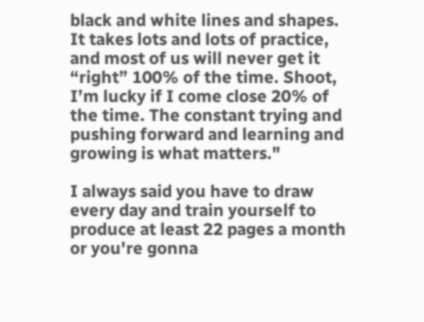black and white lines and shapes. It takes lots and lots of practice, and most of us will never get it “right” 100% of the time. Shoot, I’m lucky if I come close 20% of the time. The constant trying and pushing forward and learning and growing is what matters."

I always said you have to draw every day and train yourself to produce at least 22 pages a month or you're gonna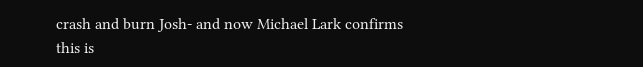crash and burn Josh- and now Michael Lark confirms this is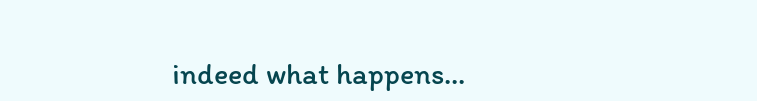indeed what happens...